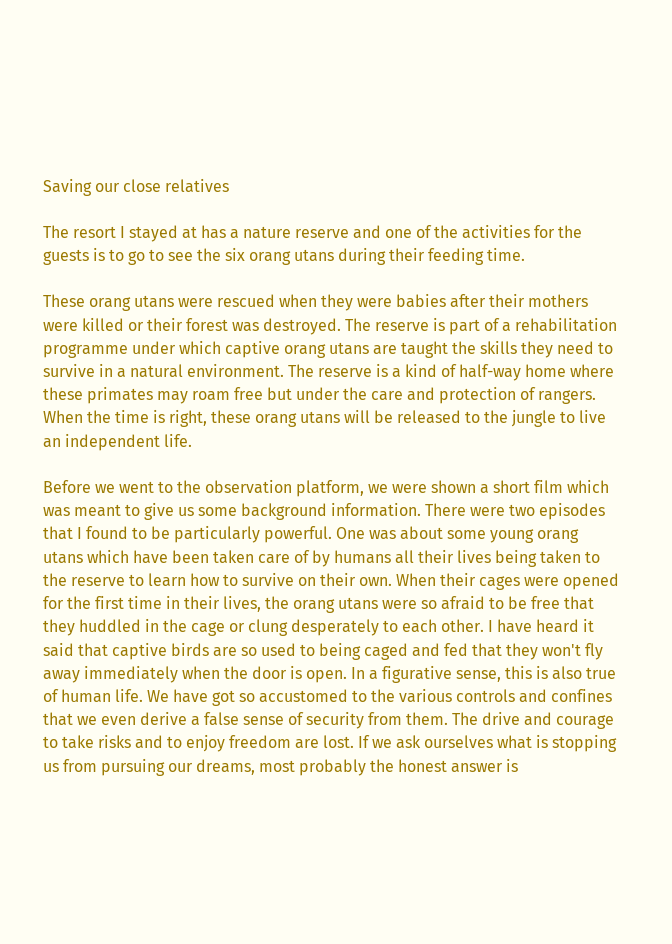Saving our close relatives

The resort I stayed at has a nature reserve and one of the activities for the guests is to go to see the six orang utans during their feeding time.

These orang utans were rescued when they were babies after their mothers were killed or their forest was destroyed. The reserve is part of a rehabilitation programme under which captive orang utans are taught the skills they need to survive in a natural environment. The reserve is a kind of half-way home where these primates may roam free but under the care and protection of rangers. When the time is right, these orang utans will be released to the jungle to live an independent life.

Before we went to the observation platform, we were shown a short film which was meant to give us some background information. There were two episodes that I found to be particularly powerful. One was about some young orang utans which have been taken care of by humans all their lives being taken to the reserve to learn how to survive on their own. When their cages were opened for the first time in their lives, the orang utans were so afraid to be free that they huddled in the cage or clung desperately to each other. I have heard it said that captive birds are so used to being caged and fed that they won't fly away immediately when the door is open. In a figurative sense, this is also true of human life. We have got so accustomed to the various controls and confines that we even derive a false sense of security from them. The drive and courage to take risks and to enjoy freedom are lost. If we ask ourselves what is stopping us from pursuing our dreams, most probably the honest answer is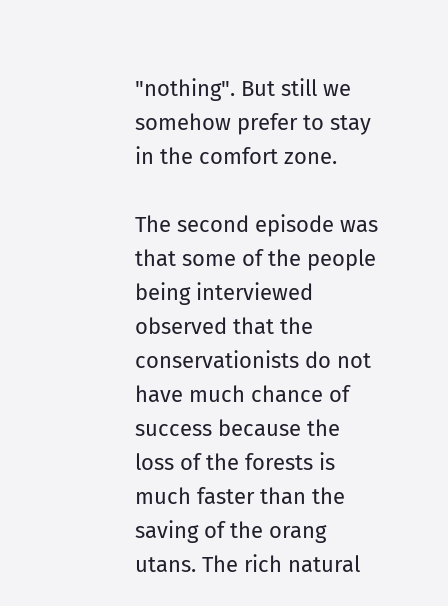"nothing". But still we somehow prefer to stay in the comfort zone.

The second episode was that some of the people being interviewed observed that the conservationists do not have much chance of success because the loss of the forests is much faster than the saving of the orang utans. The rich natural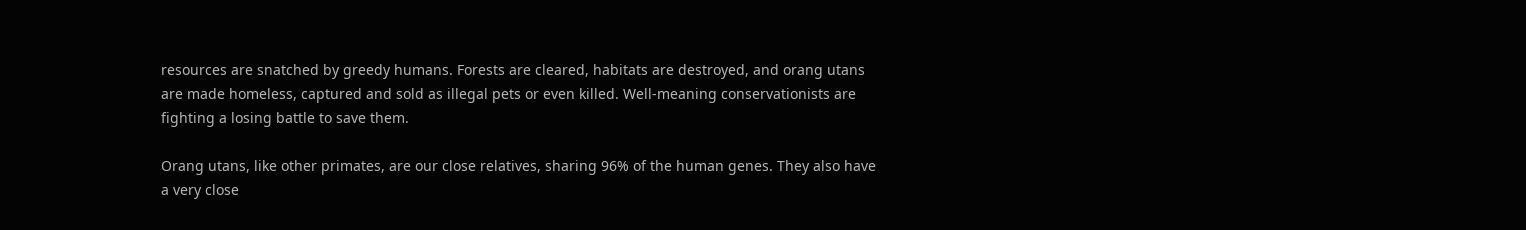resources are snatched by greedy humans. Forests are cleared, habitats are destroyed, and orang utans are made homeless, captured and sold as illegal pets or even killed. Well-meaning conservationists are fighting a losing battle to save them.

Orang utans, like other primates, are our close relatives, sharing 96% of the human genes. They also have a very close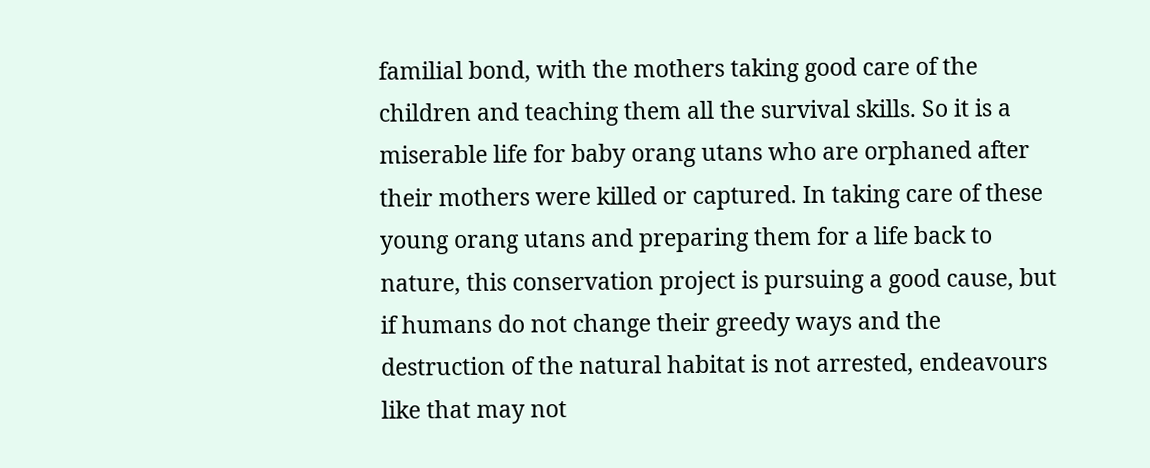familial bond, with the mothers taking good care of the children and teaching them all the survival skills. So it is a miserable life for baby orang utans who are orphaned after their mothers were killed or captured. In taking care of these young orang utans and preparing them for a life back to nature, this conservation project is pursuing a good cause, but if humans do not change their greedy ways and the destruction of the natural habitat is not arrested, endeavours like that may not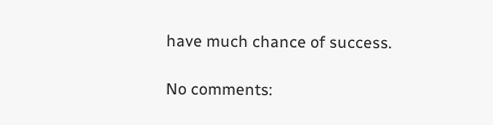have much chance of success.

No comments: